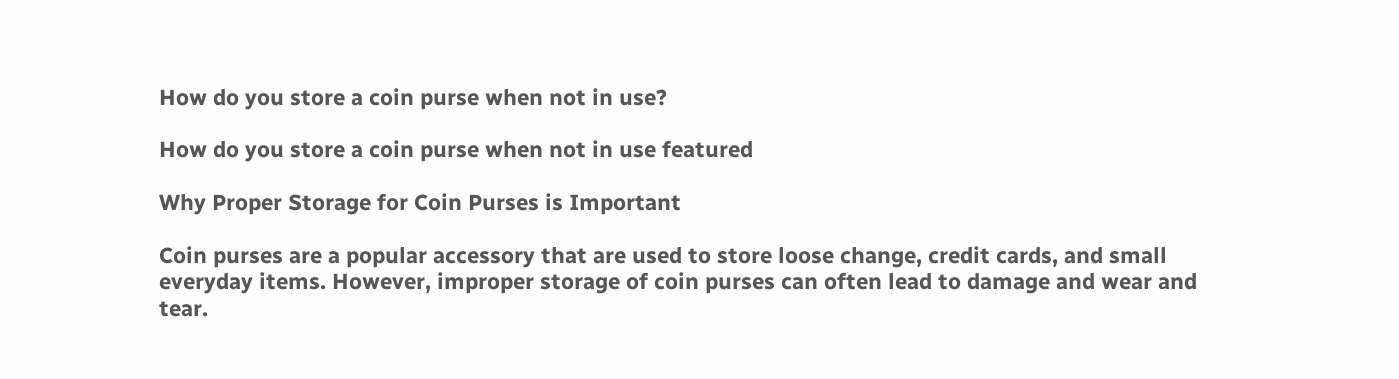How do you store a coin purse when not in use?

How do you store a coin purse when not in use featured

Why Proper Storage for Coin Purses is Important

Coin purses are a popular accessory that are used to store loose change, credit cards, and small everyday items. However, improper storage of coin purses can often lead to damage and wear and tear.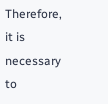Therefore, it is necessary to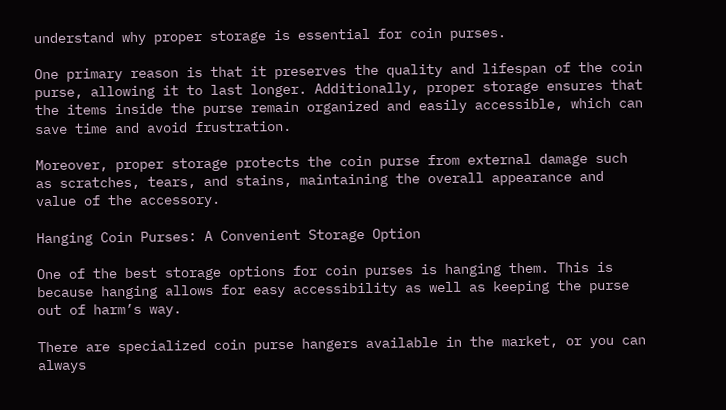understand why proper storage is essential for coin purses.

One primary reason is that it preserves the quality and lifespan of the coin purse, allowing it to last longer. Additionally, proper storage ensures that the items inside the purse remain organized and easily accessible, which can save time and avoid frustration.

Moreover, proper storage protects the coin purse from external damage such as scratches, tears, and stains, maintaining the overall appearance and value of the accessory.

Hanging Coin Purses: A Convenient Storage Option

One of the best storage options for coin purses is hanging them. This is because hanging allows for easy accessibility as well as keeping the purse out of harm’s way.

There are specialized coin purse hangers available in the market, or you can always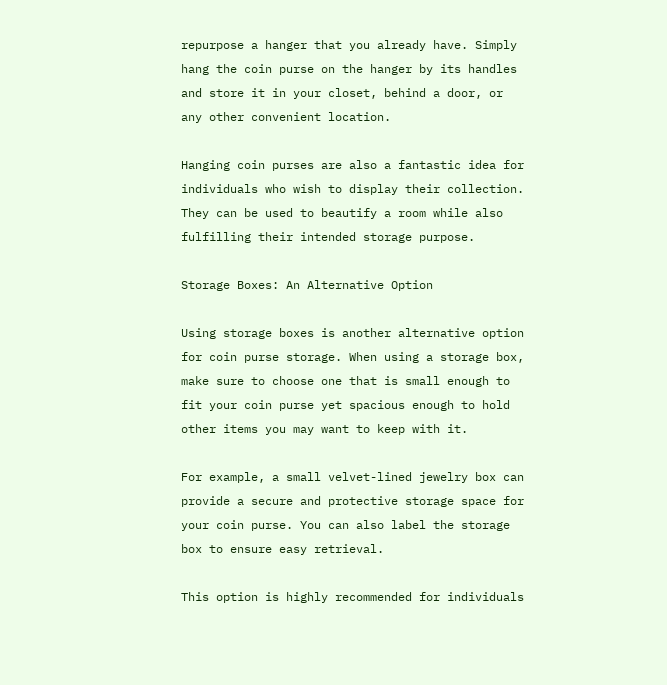repurpose a hanger that you already have. Simply hang the coin purse on the hanger by its handles and store it in your closet, behind a door, or any other convenient location.

Hanging coin purses are also a fantastic idea for individuals who wish to display their collection. They can be used to beautify a room while also fulfilling their intended storage purpose.

Storage Boxes: An Alternative Option

Using storage boxes is another alternative option for coin purse storage. When using a storage box, make sure to choose one that is small enough to fit your coin purse yet spacious enough to hold other items you may want to keep with it.

For example, a small velvet-lined jewelry box can provide a secure and protective storage space for your coin purse. You can also label the storage box to ensure easy retrieval.

This option is highly recommended for individuals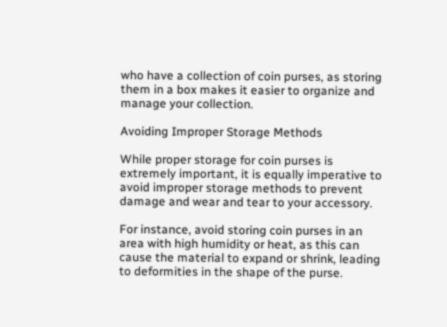who have a collection of coin purses, as storing them in a box makes it easier to organize and manage your collection.

Avoiding Improper Storage Methods

While proper storage for coin purses is extremely important, it is equally imperative to avoid improper storage methods to prevent damage and wear and tear to your accessory.

For instance, avoid storing coin purses in an area with high humidity or heat, as this can cause the material to expand or shrink, leading to deformities in the shape of the purse.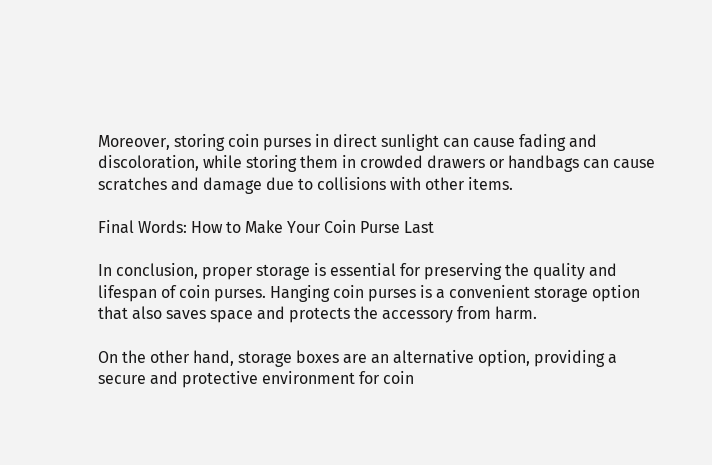Moreover, storing coin purses in direct sunlight can cause fading and discoloration, while storing them in crowded drawers or handbags can cause scratches and damage due to collisions with other items.

Final Words: How to Make Your Coin Purse Last

In conclusion, proper storage is essential for preserving the quality and lifespan of coin purses. Hanging coin purses is a convenient storage option that also saves space and protects the accessory from harm.

On the other hand, storage boxes are an alternative option, providing a secure and protective environment for coin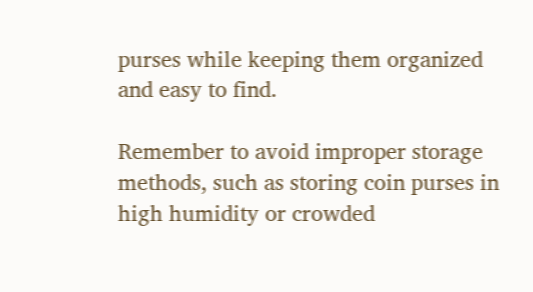purses while keeping them organized and easy to find.

Remember to avoid improper storage methods, such as storing coin purses in high humidity or crowded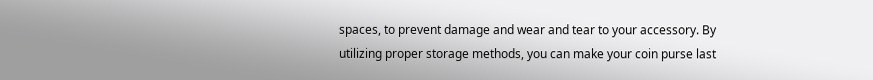spaces, to prevent damage and wear and tear to your accessory. By utilizing proper storage methods, you can make your coin purse last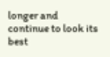longer and continue to look its best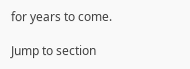for years to come.

Jump to section